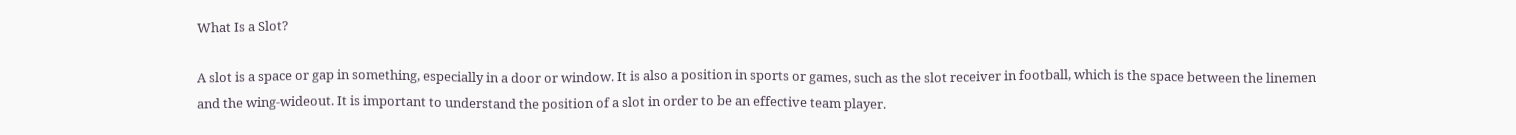What Is a Slot?

A slot is a space or gap in something, especially in a door or window. It is also a position in sports or games, such as the slot receiver in football, which is the space between the linemen and the wing-wideout. It is important to understand the position of a slot in order to be an effective team player.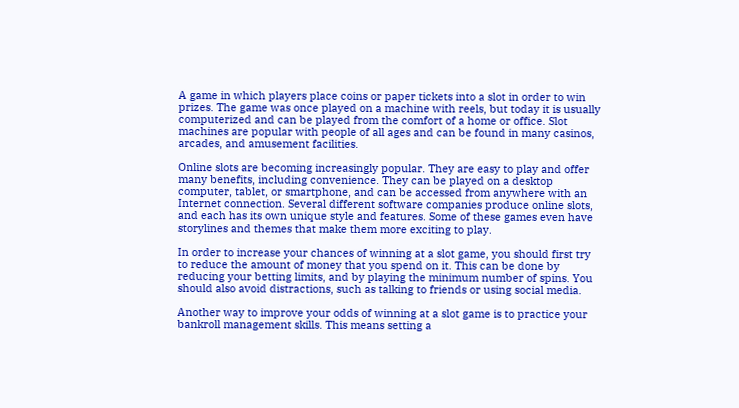A game in which players place coins or paper tickets into a slot in order to win prizes. The game was once played on a machine with reels, but today it is usually computerized and can be played from the comfort of a home or office. Slot machines are popular with people of all ages and can be found in many casinos, arcades, and amusement facilities.

Online slots are becoming increasingly popular. They are easy to play and offer many benefits, including convenience. They can be played on a desktop computer, tablet, or smartphone, and can be accessed from anywhere with an Internet connection. Several different software companies produce online slots, and each has its own unique style and features. Some of these games even have storylines and themes that make them more exciting to play.

In order to increase your chances of winning at a slot game, you should first try to reduce the amount of money that you spend on it. This can be done by reducing your betting limits, and by playing the minimum number of spins. You should also avoid distractions, such as talking to friends or using social media.

Another way to improve your odds of winning at a slot game is to practice your bankroll management skills. This means setting a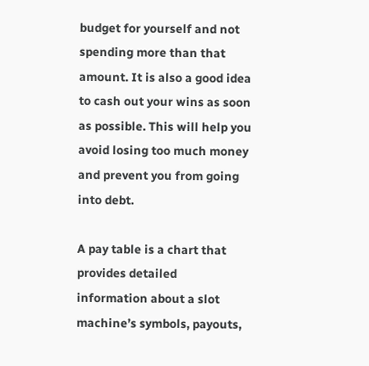budget for yourself and not spending more than that amount. It is also a good idea to cash out your wins as soon as possible. This will help you avoid losing too much money and prevent you from going into debt.

A pay table is a chart that provides detailed information about a slot machine’s symbols, payouts,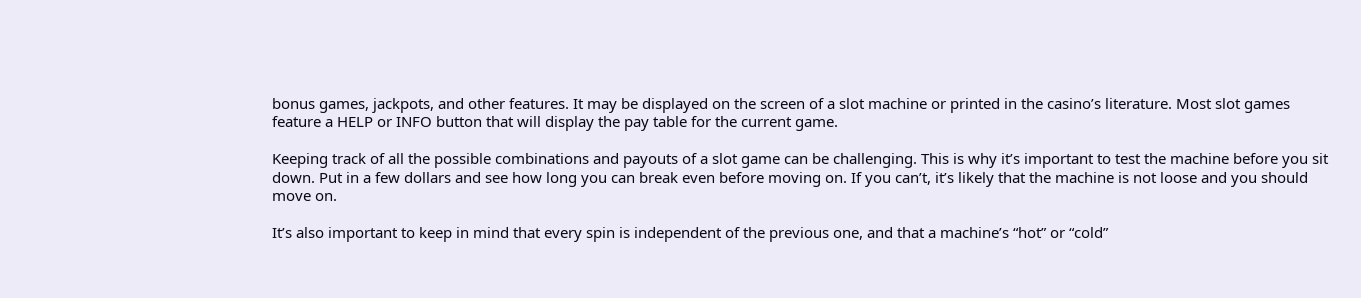bonus games, jackpots, and other features. It may be displayed on the screen of a slot machine or printed in the casino’s literature. Most slot games feature a HELP or INFO button that will display the pay table for the current game.

Keeping track of all the possible combinations and payouts of a slot game can be challenging. This is why it’s important to test the machine before you sit down. Put in a few dollars and see how long you can break even before moving on. If you can’t, it’s likely that the machine is not loose and you should move on.

It’s also important to keep in mind that every spin is independent of the previous one, and that a machine’s “hot” or “cold”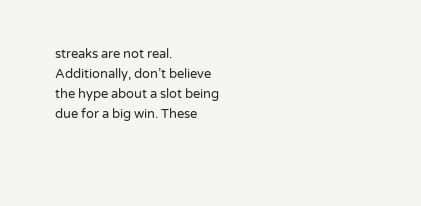streaks are not real. Additionally, don’t believe the hype about a slot being due for a big win. These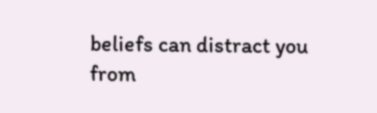beliefs can distract you from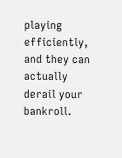playing efficiently, and they can actually derail your bankroll.